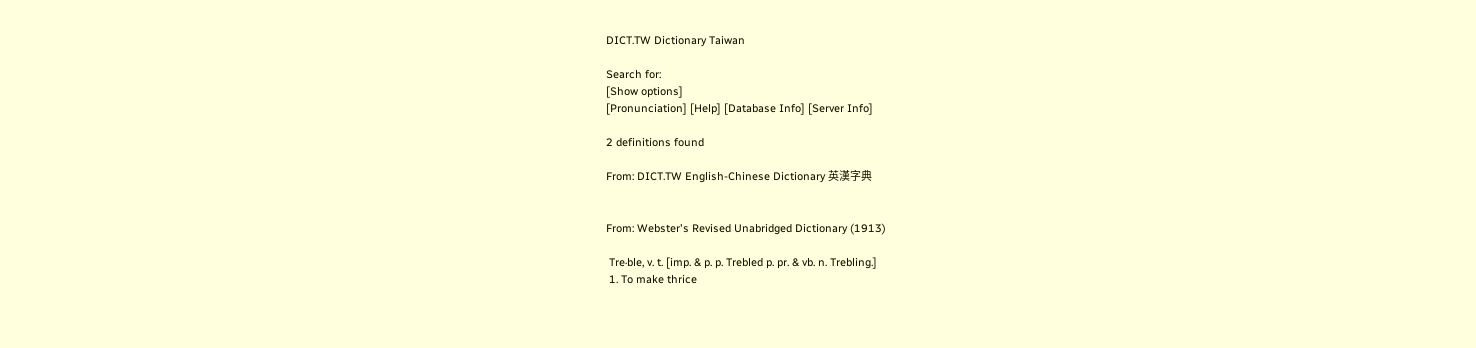DICT.TW Dictionary Taiwan

Search for:
[Show options]
[Pronunciation] [Help] [Database Info] [Server Info]

2 definitions found

From: DICT.TW English-Chinese Dictionary 英漢字典


From: Webster's Revised Unabridged Dictionary (1913)

 Tre·ble, v. t. [imp. & p. p. Trebled p. pr. & vb. n. Trebling.]
 1. To make thrice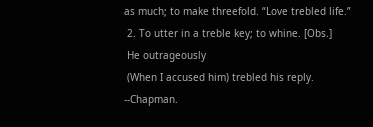as much; to make threefold. “Love trebled life.”
 2. To utter in a treble key; to whine. [Obs.]
 He outrageously
 (When I accused him) trebled his reply.   --Chapman.